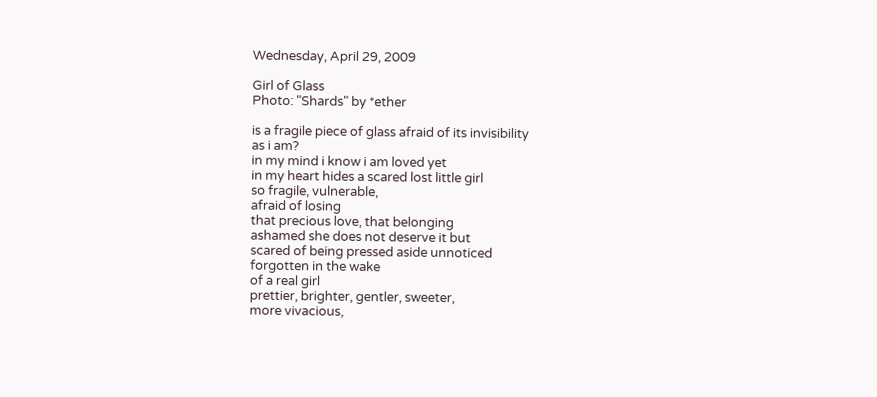Wednesday, April 29, 2009

Girl of Glass
Photo: "Shards" by *ether

is a fragile piece of glass afraid of its invisibility
as i am?
in my mind i know i am loved yet
in my heart hides a scared lost little girl
so fragile, vulnerable,
afraid of losing
that precious love, that belonging
ashamed she does not deserve it but
scared of being pressed aside unnoticed
forgotten in the wake
of a real girl
prettier, brighter, gentler, sweeter,
more vivacious,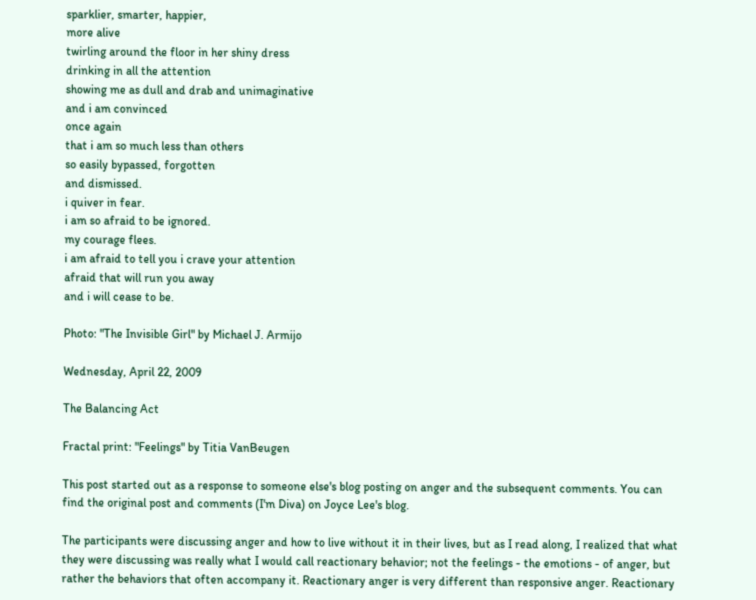sparklier, smarter, happier,
more alive
twirling around the floor in her shiny dress
drinking in all the attention
showing me as dull and drab and unimaginative
and i am convinced
once again
that i am so much less than others
so easily bypassed, forgotten
and dismissed.
i quiver in fear.
i am so afraid to be ignored.
my courage flees.
i am afraid to tell you i crave your attention
afraid that will run you away
and i will cease to be.

Photo: "The Invisible Girl" by Michael J. Armijo

Wednesday, April 22, 2009

The Balancing Act

Fractal print: "Feelings" by Titia VanBeugen

This post started out as a response to someone else's blog posting on anger and the subsequent comments. You can find the original post and comments (I'm Diva) on Joyce Lee's blog.

The participants were discussing anger and how to live without it in their lives, but as I read along, I realized that what they were discussing was really what I would call reactionary behavior; not the feelings - the emotions - of anger, but rather the behaviors that often accompany it. Reactionary anger is very different than responsive anger. Reactionary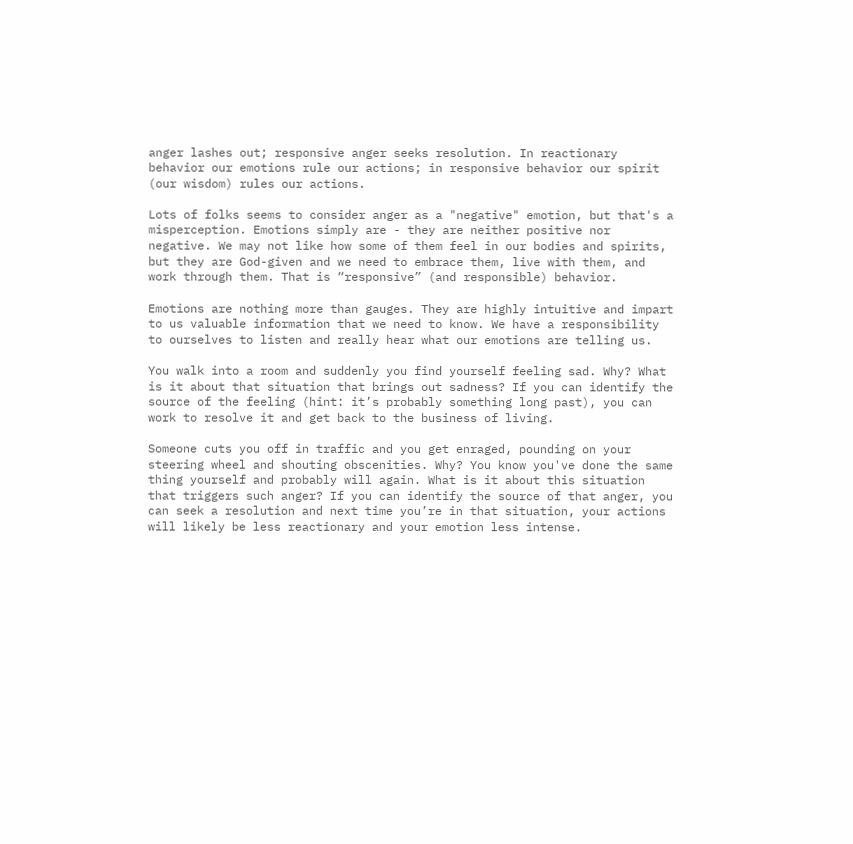anger lashes out; responsive anger seeks resolution. In reactionary behavior our emotions rule our actions; in responsive behavior our spirit (our wisdom) rules our actions.

Lots of folks seems to consider anger as a "negative" emotion, but that's a misperception. Emotions simply are - they are neither positive nor negative. We may not like how some of them feel in our bodies and spirits, but they are God-given and we need to embrace them, live with them, and work through them. That is “responsive” (and responsible) behavior.

Emotions are nothing more than gauges. They are highly intuitive and impart to us valuable information that we need to know. We have a responsibility to ourselves to listen and really hear what our emotions are telling us.

You walk into a room and suddenly you find yourself feeling sad. Why? What is it about that situation that brings out sadness? If you can identify the source of the feeling (hint: it’s probably something long past), you can work to resolve it and get back to the business of living.

Someone cuts you off in traffic and you get enraged, pounding on your steering wheel and shouting obscenities. Why? You know you've done the same thing yourself and probably will again. What is it about this situation that triggers such anger? If you can identify the source of that anger, you can seek a resolution and next time you’re in that situation, your actions will likely be less reactionary and your emotion less intense.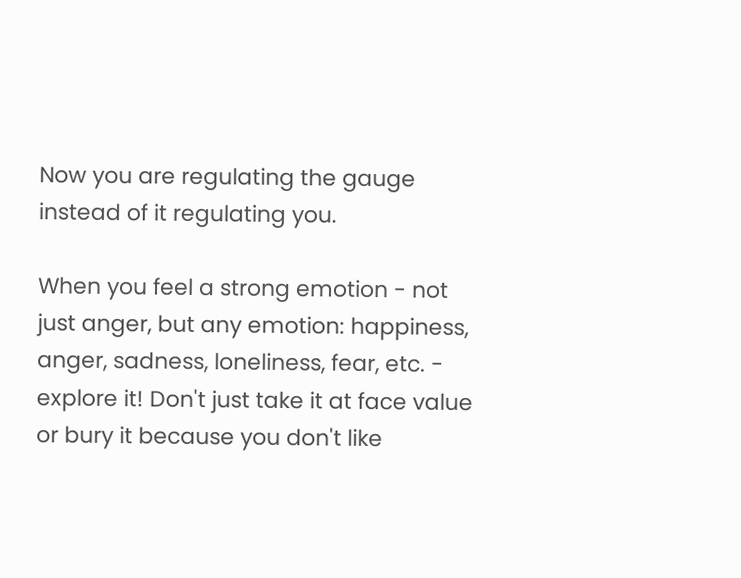Now you are regulating the gauge instead of it regulating you.

When you feel a strong emotion - not just anger, but any emotion: happiness, anger, sadness, loneliness, fear, etc. - explore it! Don't just take it at face value or bury it because you don't like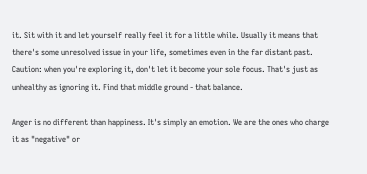it. Sit with it and let yourself really feel it for a little while. Usually it means that there's some unresolved issue in your life, sometimes even in the far distant past. Caution: when you're exploring it, don't let it become your sole focus. That's just as unhealthy as ignoring it. Find that middle ground - that balance.

Anger is no different than happiness. It's simply an emotion. We are the ones who charge it as "negative" or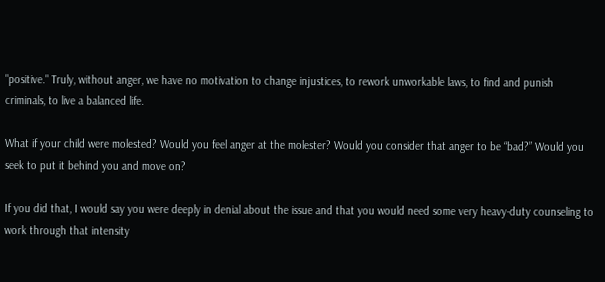"positive." Truly, without anger, we have no motivation to change injustices, to rework unworkable laws, to find and punish criminals, to live a balanced life.

What if your child were molested? Would you feel anger at the molester? Would you consider that anger to be “bad?” Would you seek to put it behind you and move on?

If you did that, I would say you were deeply in denial about the issue and that you would need some very heavy-duty counseling to work through that intensity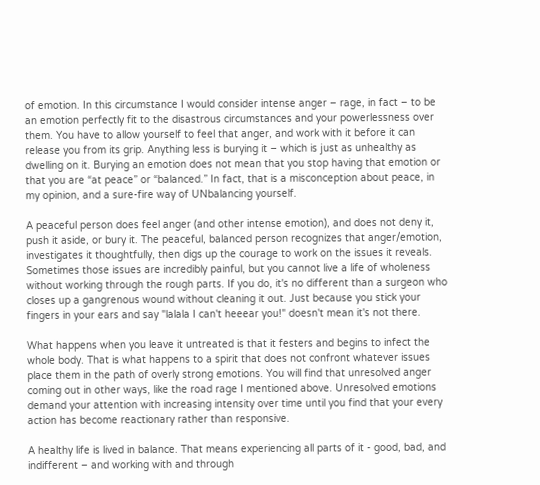of emotion. In this circumstance I would consider intense anger – rage, in fact – to be an emotion perfectly fit to the disastrous circumstances and your powerlessness over them. You have to allow yourself to feel that anger, and work with it before it can release you from its grip. Anything less is burying it – which is just as unhealthy as dwelling on it. Burying an emotion does not mean that you stop having that emotion or that you are “at peace” or “balanced.” In fact, that is a misconception about peace, in my opinion, and a sure-fire way of UNbalancing yourself.

A peaceful person does feel anger (and other intense emotion), and does not deny it, push it aside, or bury it. The peaceful, balanced person recognizes that anger/emotion, investigates it thoughtfully, then digs up the courage to work on the issues it reveals. Sometimes those issues are incredibly painful, but you cannot live a life of wholeness without working through the rough parts. If you do, it's no different than a surgeon who closes up a gangrenous wound without cleaning it out. Just because you stick your fingers in your ears and say "lalala I can't heeear you!" doesn't mean it's not there.

What happens when you leave it untreated is that it festers and begins to infect the whole body. That is what happens to a spirit that does not confront whatever issues place them in the path of overly strong emotions. You will find that unresolved anger coming out in other ways, like the road rage I mentioned above. Unresolved emotions demand your attention with increasing intensity over time until you find that your every action has become reactionary rather than responsive.

A healthy life is lived in balance. That means experiencing all parts of it - good, bad, and indifferent – and working with and through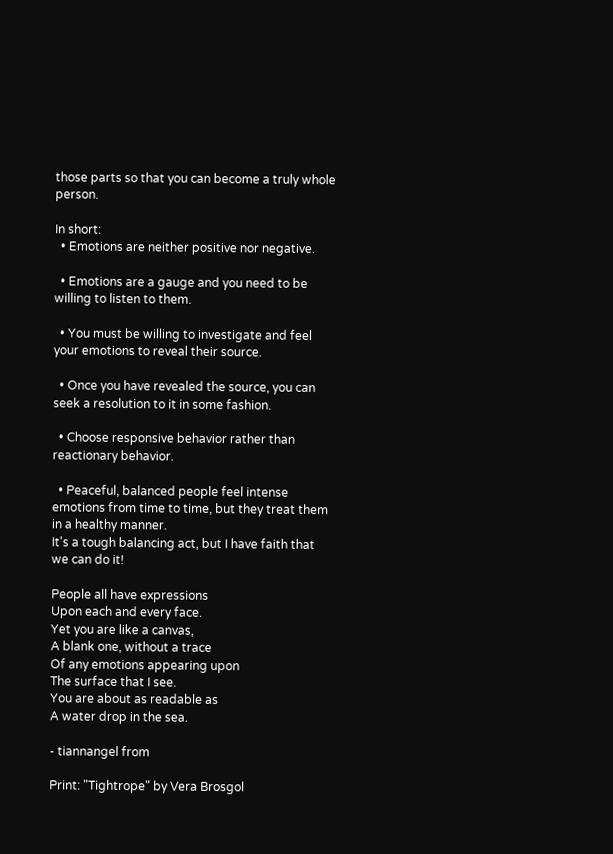those parts so that you can become a truly whole person.

In short:
  • Emotions are neither positive nor negative.

  • Emotions are a gauge and you need to be willing to listen to them.

  • You must be willing to investigate and feel your emotions to reveal their source.

  • Once you have revealed the source, you can seek a resolution to it in some fashion.

  • Choose responsive behavior rather than reactionary behavior.

  • Peaceful, balanced people feel intense emotions from time to time, but they treat them in a healthy manner.
It's a tough balancing act, but I have faith that we can do it!

People all have expressions
Upon each and every face.
Yet you are like a canvas,
A blank one, without a trace
Of any emotions appearing upon
The surface that I see.
You are about as readable as
A water drop in the sea.

- tiannangel from

Print: "Tightrope" by Vera Brosgol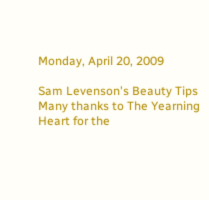Monday, April 20, 2009

Sam Levenson's Beauty Tips
Many thanks to The Yearning Heart for the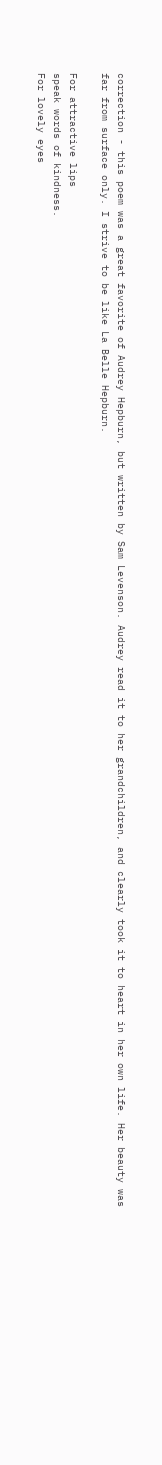correction - this poem was a great favorite of Audrey Hepburn, but written by Sam Levenson. Audrey read it to her grandchildren, and clearly took it to heart in her own life. Her beauty was far from surface only. I strive to be like La Belle Hepburn.

For attractive lips
speak words of kindness.
For lovely eyes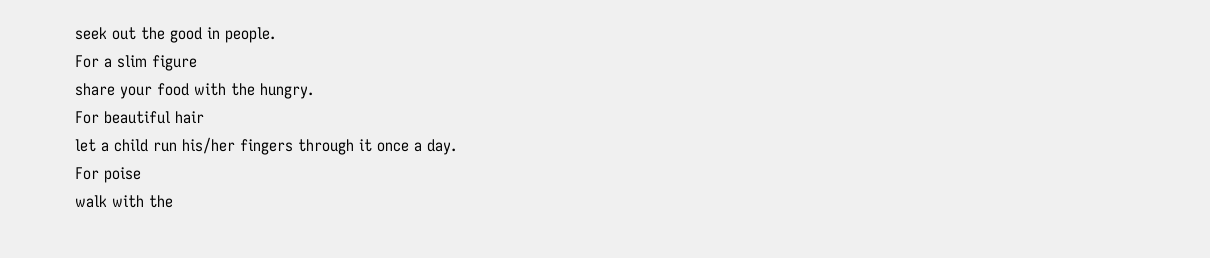seek out the good in people.
For a slim figure
share your food with the hungry.
For beautiful hair
let a child run his/her fingers through it once a day.
For poise
walk with the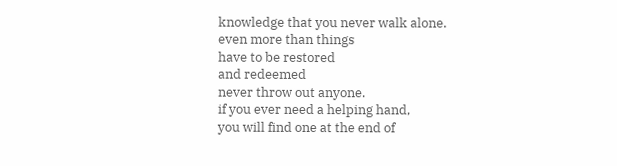knowledge that you never walk alone.
even more than things
have to be restored
and redeemed
never throw out anyone.
if you ever need a helping hand,
you will find one at the end of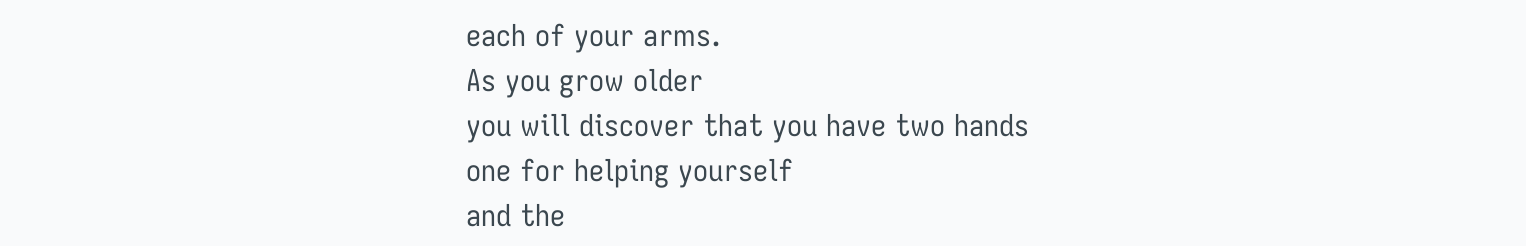each of your arms.
As you grow older
you will discover that you have two hands
one for helping yourself
and the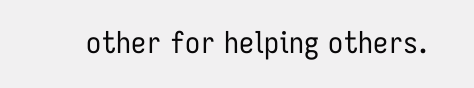other for helping others.